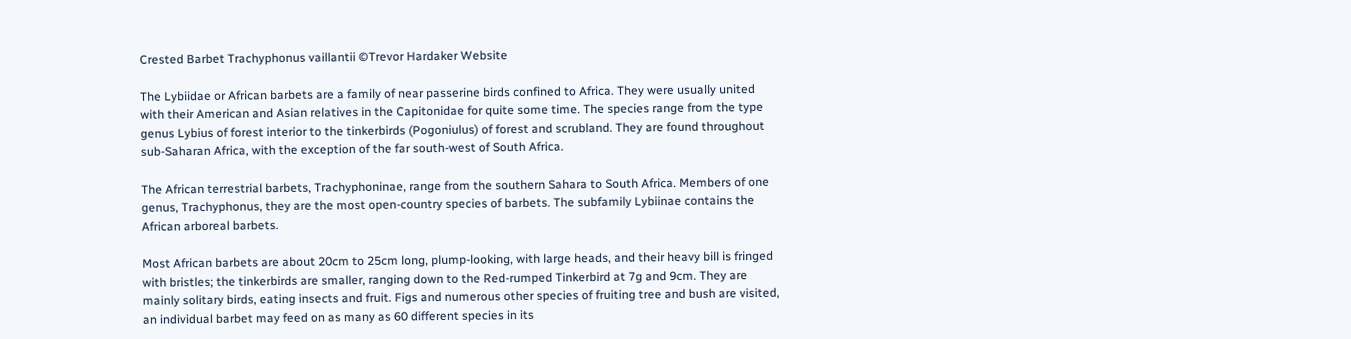Crested Barbet Trachyphonus vaillantii ©Trevor Hardaker Website

The Lybiidae or African barbets are a family of near passerine birds confined to Africa. They were usually united with their American and Asian relatives in the Capitonidae for quite some time. The species range from the type genus Lybius of forest interior to the tinkerbirds (Pogoniulus) of forest and scrubland. They are found throughout sub-Saharan Africa, with the exception of the far south-west of South Africa.

The African terrestrial barbets, Trachyphoninae, range from the southern Sahara to South Africa. Members of one genus, Trachyphonus, they are the most open-country species of barbets. The subfamily Lybiinae contains the African arboreal barbets.

Most African barbets are about 20cm to 25cm long, plump-looking, with large heads, and their heavy bill is fringed with bristles; the tinkerbirds are smaller, ranging down to the Red-rumped Tinkerbird at 7g and 9cm. They are mainly solitary birds, eating insects and fruit. Figs and numerous other species of fruiting tree and bush are visited, an individual barbet may feed on as many as 60 different species in its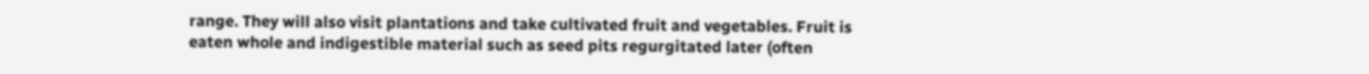range. They will also visit plantations and take cultivated fruit and vegetables. Fruit is eaten whole and indigestible material such as seed pits regurgitated later (often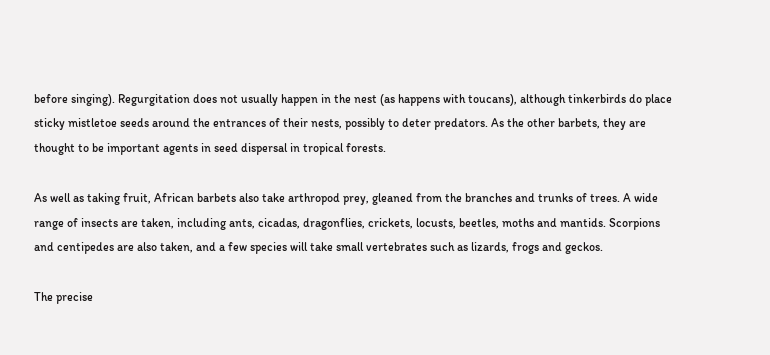before singing). Regurgitation does not usually happen in the nest (as happens with toucans), although tinkerbirds do place sticky mistletoe seeds around the entrances of their nests, possibly to deter predators. As the other barbets, they are thought to be important agents in seed dispersal in tropical forests.

As well as taking fruit, African barbets also take arthropod prey, gleaned from the branches and trunks of trees. A wide range of insects are taken, including ants, cicadas, dragonflies, crickets, locusts, beetles, moths and mantids. Scorpions and centipedes are also taken, and a few species will take small vertebrates such as lizards, frogs and geckos.

The precise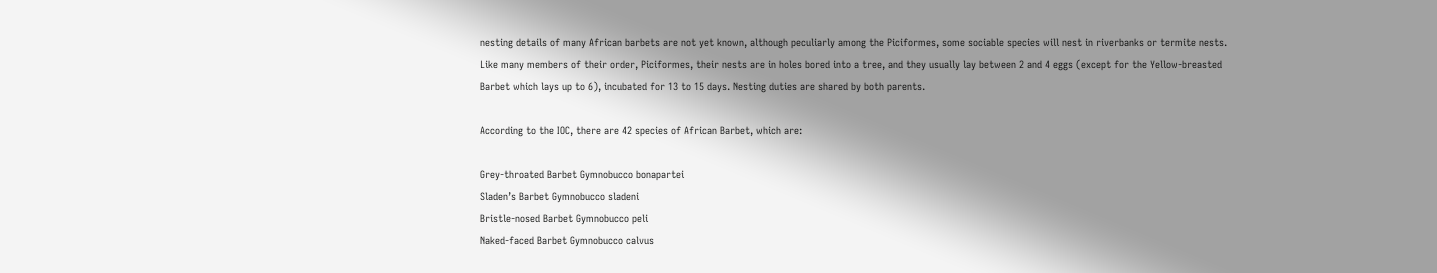nesting details of many African barbets are not yet known, although peculiarly among the Piciformes, some sociable species will nest in riverbanks or termite nests. Like many members of their order, Piciformes, their nests are in holes bored into a tree, and they usually lay between 2 and 4 eggs (except for the Yellow-breasted Barbet which lays up to 6), incubated for 13 to 15 days. Nesting duties are shared by both parents.

According to the IOC, there are 42 species of African Barbet, which are:

Grey-throated Barbet Gymnobucco bonapartei
Sladen’s Barbet Gymnobucco sladeni
Bristle-nosed Barbet Gymnobucco peli
Naked-faced Barbet Gymnobucco calvus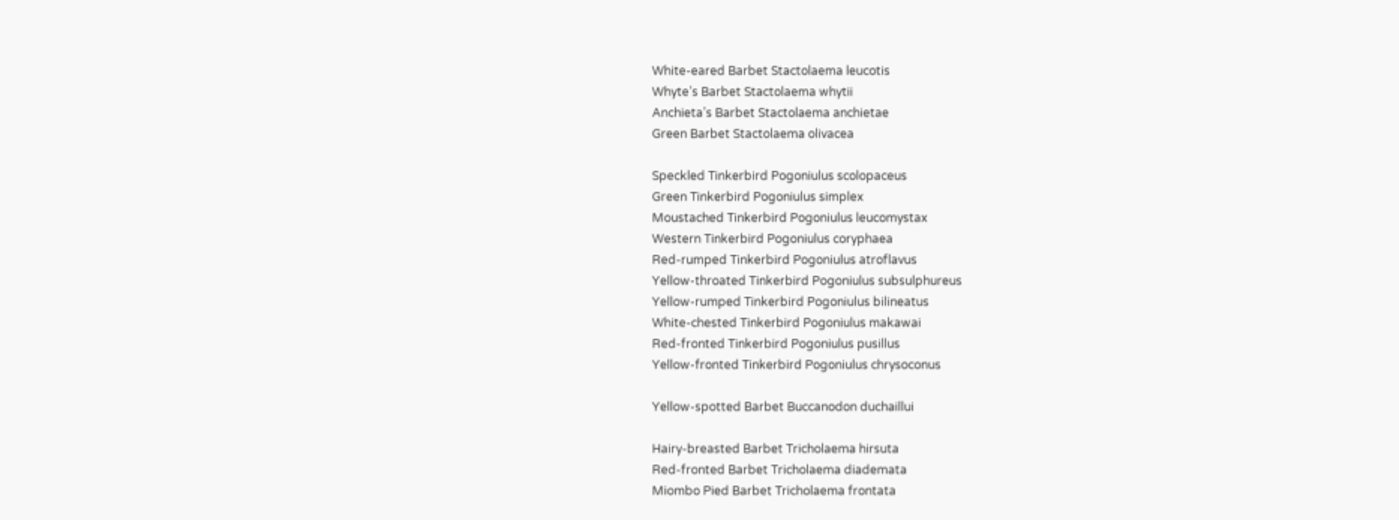White-eared Barbet Stactolaema leucotis
Whyte’s Barbet Stactolaema whytii
Anchieta’s Barbet Stactolaema anchietae
Green Barbet Stactolaema olivacea

Speckled Tinkerbird Pogoniulus scolopaceus
Green Tinkerbird Pogoniulus simplex
Moustached Tinkerbird Pogoniulus leucomystax
Western Tinkerbird Pogoniulus coryphaea
Red-rumped Tinkerbird Pogoniulus atroflavus
Yellow-throated Tinkerbird Pogoniulus subsulphureus
Yellow-rumped Tinkerbird Pogoniulus bilineatus
White-chested Tinkerbird Pogoniulus makawai
Red-fronted Tinkerbird Pogoniulus pusillus
Yellow-fronted Tinkerbird Pogoniulus chrysoconus

Yellow-spotted Barbet Buccanodon duchaillui

Hairy-breasted Barbet Tricholaema hirsuta
Red-fronted Barbet Tricholaema diademata
Miombo Pied Barbet Tricholaema frontata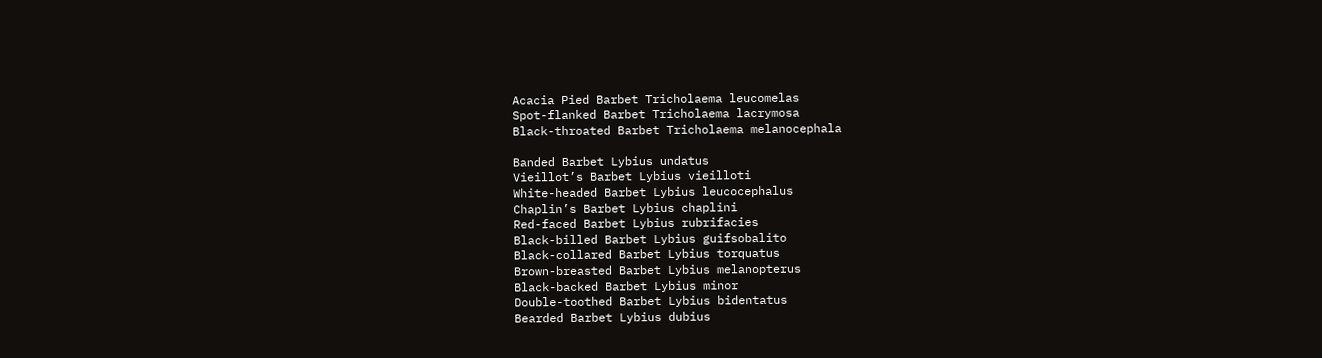Acacia Pied Barbet Tricholaema leucomelas
Spot-flanked Barbet Tricholaema lacrymosa
Black-throated Barbet Tricholaema melanocephala

Banded Barbet Lybius undatus
Vieillot’s Barbet Lybius vieilloti
White-headed Barbet Lybius leucocephalus
Chaplin’s Barbet Lybius chaplini
Red-faced Barbet Lybius rubrifacies
Black-billed Barbet Lybius guifsobalito
Black-collared Barbet Lybius torquatus
Brown-breasted Barbet Lybius melanopterus
Black-backed Barbet Lybius minor
Double-toothed Barbet Lybius bidentatus
Bearded Barbet Lybius dubius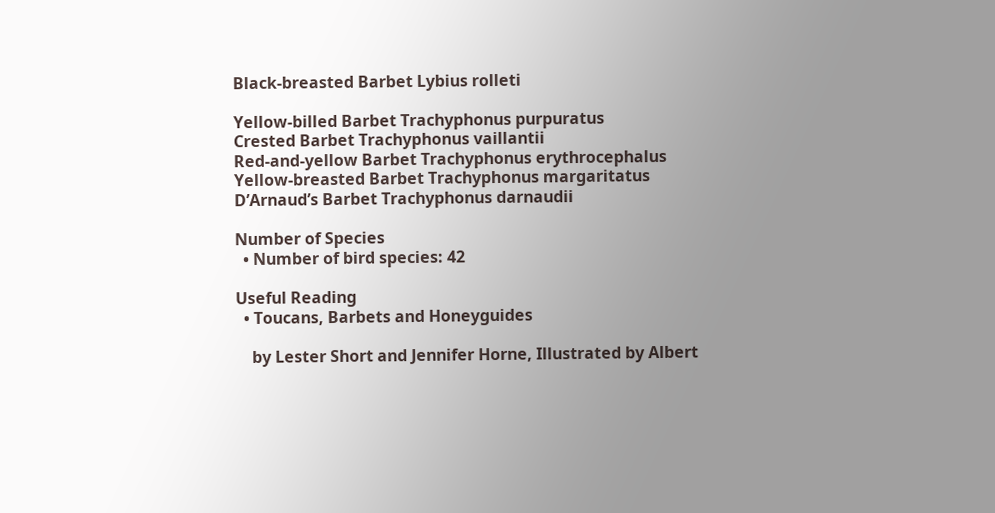Black-breasted Barbet Lybius rolleti

Yellow-billed Barbet Trachyphonus purpuratus
Crested Barbet Trachyphonus vaillantii
Red-and-yellow Barbet Trachyphonus erythrocephalus
Yellow-breasted Barbet Trachyphonus margaritatus
D’Arnaud’s Barbet Trachyphonus darnaudii

Number of Species
  • Number of bird species: 42

Useful Reading
  • Toucans, Barbets and Honeyguides

    by Lester Short and Jennifer Horne, Illustrated by Albert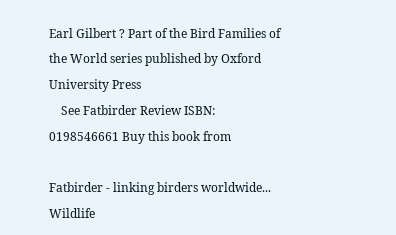Earl Gilbert ? Part of the Bird Families of the World series published by Oxford University Press
    See Fatbirder Review ISBN: 0198546661 Buy this book from

Fatbirder - linking birders worldwide... Wildlife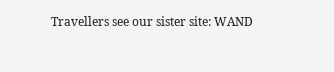Travellers see our sister site: WAND